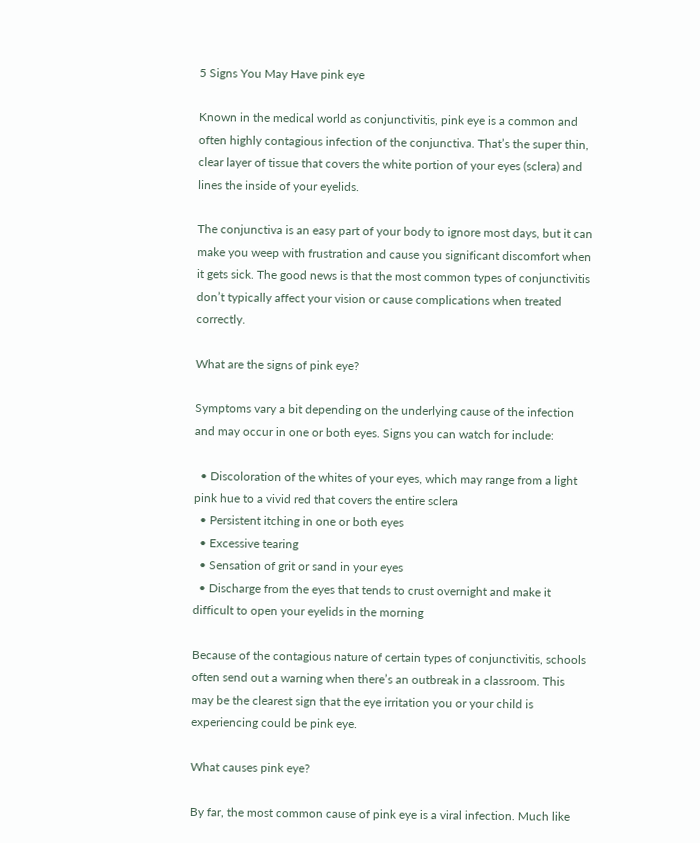5 Signs You May Have pink eye

Known in the medical world as conjunctivitis, pink eye is a common and often highly contagious infection of the conjunctiva. That’s the super thin, clear layer of tissue that covers the white portion of your eyes (sclera) and lines the inside of your eyelids.

The conjunctiva is an easy part of your body to ignore most days, but it can make you weep with frustration and cause you significant discomfort when it gets sick. The good news is that the most common types of conjunctivitis don’t typically affect your vision or cause complications when treated correctly.

What are the signs of pink eye?

Symptoms vary a bit depending on the underlying cause of the infection and may occur in one or both eyes. Signs you can watch for include:

  • Discoloration of the whites of your eyes, which may range from a light pink hue to a vivid red that covers the entire sclera
  • Persistent itching in one or both eyes
  • Excessive tearing
  • Sensation of grit or sand in your eyes
  • Discharge from the eyes that tends to crust overnight and make it difficult to open your eyelids in the morning

Because of the contagious nature of certain types of conjunctivitis, schools often send out a warning when there’s an outbreak in a classroom. This may be the clearest sign that the eye irritation you or your child is experiencing could be pink eye.

What causes pink eye?

By far, the most common cause of pink eye is a viral infection. Much like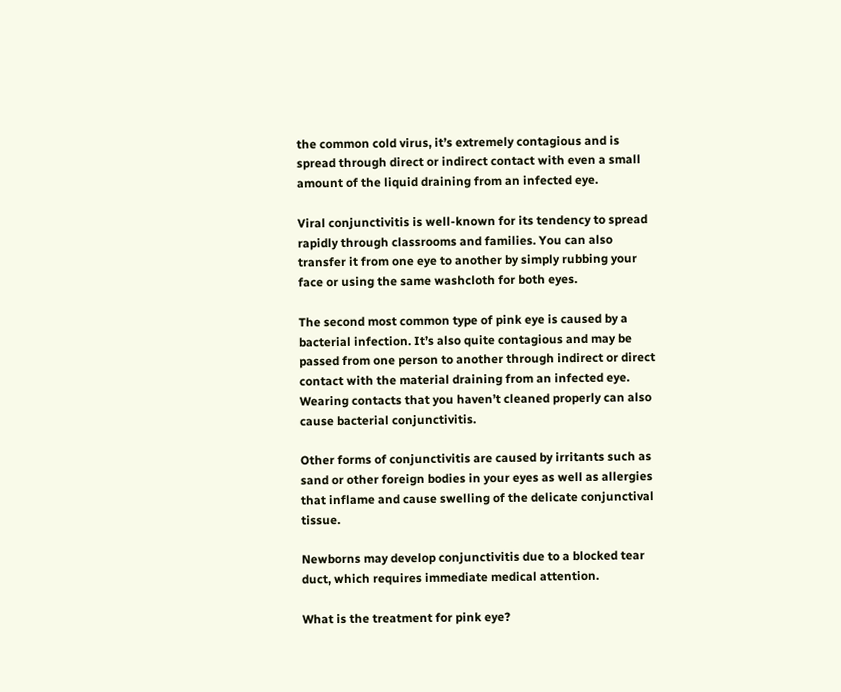the common cold virus, it’s extremely contagious and is spread through direct or indirect contact with even a small amount of the liquid draining from an infected eye.

Viral conjunctivitis is well-known for its tendency to spread rapidly through classrooms and families. You can also transfer it from one eye to another by simply rubbing your face or using the same washcloth for both eyes.

The second most common type of pink eye is caused by a bacterial infection. It’s also quite contagious and may be passed from one person to another through indirect or direct contact with the material draining from an infected eye. Wearing contacts that you haven’t cleaned properly can also cause bacterial conjunctivitis.

Other forms of conjunctivitis are caused by irritants such as sand or other foreign bodies in your eyes as well as allergies that inflame and cause swelling of the delicate conjunctival tissue.

Newborns may develop conjunctivitis due to a blocked tear duct, which requires immediate medical attention.

What is the treatment for pink eye?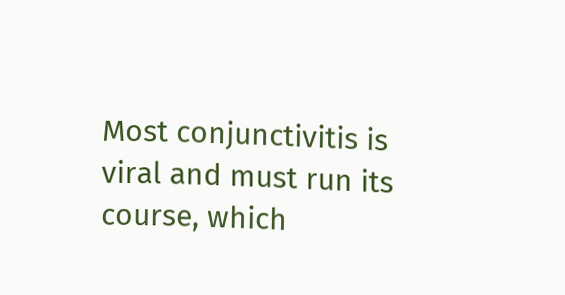Most conjunctivitis is viral and must run its course, which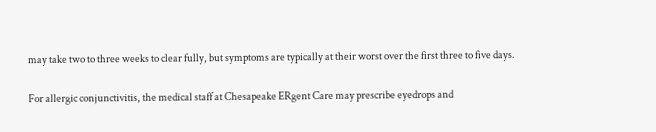may take two to three weeks to clear fully, but symptoms are typically at their worst over the first three to five days.

For allergic conjunctivitis, the medical staff at Chesapeake ERgent Care may prescribe eyedrops and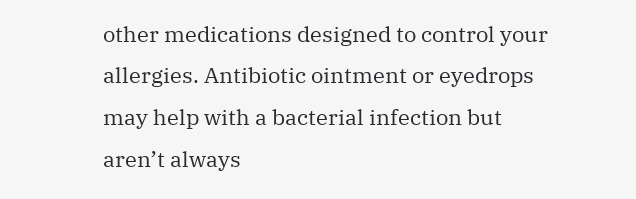other medications designed to control your allergies. Antibiotic ointment or eyedrops may help with a bacterial infection but aren’t always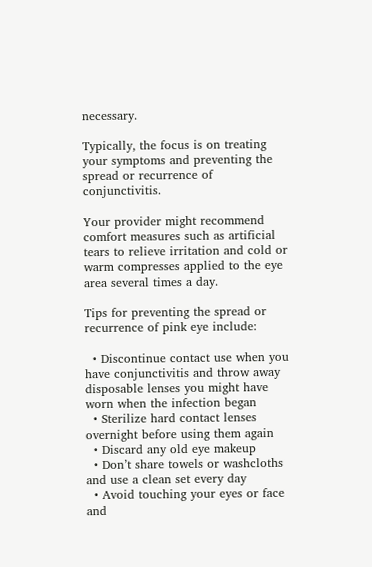necessary.

Typically, the focus is on treating your symptoms and preventing the spread or recurrence of conjunctivitis.

Your provider might recommend comfort measures such as artificial tears to relieve irritation and cold or warm compresses applied to the eye area several times a day.

Tips for preventing the spread or recurrence of pink eye include:

  • Discontinue contact use when you have conjunctivitis and throw away disposable lenses you might have worn when the infection began
  • Sterilize hard contact lenses overnight before using them again
  • Discard any old eye makeup
  • Don’t share towels or washcloths and use a clean set every day
  • Avoid touching your eyes or face and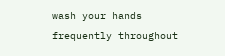wash your hands frequently throughout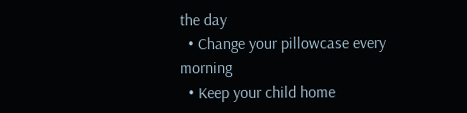the day
  • Change your pillowcase every morning
  • Keep your child home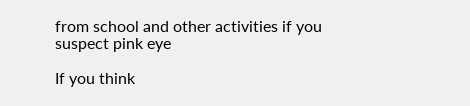from school and other activities if you suspect pink eye

If you think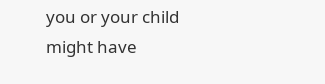you or your child might have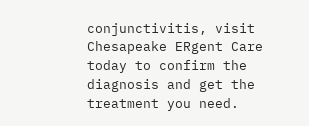conjunctivitis, visit Chesapeake ERgent Care today to confirm the diagnosis and get the treatment you need.